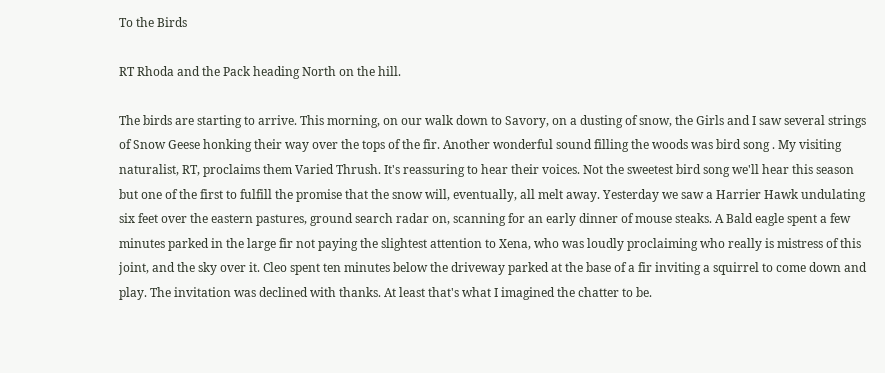To the Birds

RT Rhoda and the Pack heading North on the hill.

The birds are starting to arrive. This morning, on our walk down to Savory, on a dusting of snow, the Girls and I saw several strings of Snow Geese honking their way over the tops of the fir. Another wonderful sound filling the woods was bird song . My visiting naturalist, RT, proclaims them Varied Thrush. It's reassuring to hear their voices. Not the sweetest bird song we'll hear this season but one of the first to fulfill the promise that the snow will, eventually, all melt away. Yesterday we saw a Harrier Hawk undulating six feet over the eastern pastures, ground search radar on, scanning for an early dinner of mouse steaks. A Bald eagle spent a few minutes parked in the large fir not paying the slightest attention to Xena, who was loudly proclaiming who really is mistress of this joint, and the sky over it. Cleo spent ten minutes below the driveway parked at the base of a fir inviting a squirrel to come down and play. The invitation was declined with thanks. At least that's what I imagined the chatter to be.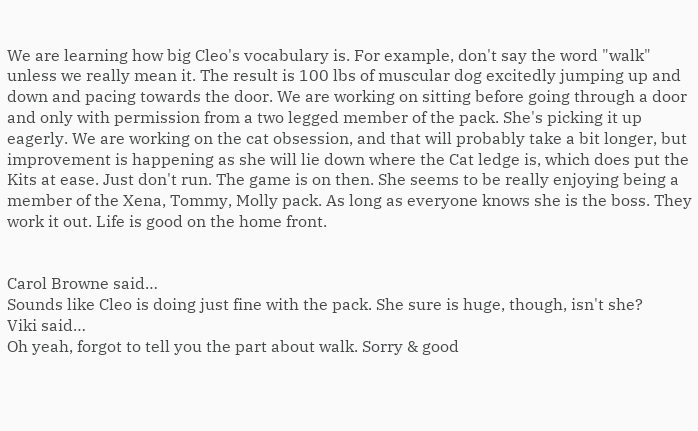We are learning how big Cleo's vocabulary is. For example, don't say the word "walk" unless we really mean it. The result is 100 lbs of muscular dog excitedly jumping up and down and pacing towards the door. We are working on sitting before going through a door and only with permission from a two legged member of the pack. She's picking it up eagerly. We are working on the cat obsession, and that will probably take a bit longer, but improvement is happening as she will lie down where the Cat ledge is, which does put the Kits at ease. Just don't run. The game is on then. She seems to be really enjoying being a member of the Xena, Tommy, Molly pack. As long as everyone knows she is the boss. They work it out. Life is good on the home front.


Carol Browne said…
Sounds like Cleo is doing just fine with the pack. She sure is huge, though, isn't she?
Viki said…
Oh yeah, forgot to tell you the part about walk. Sorry & good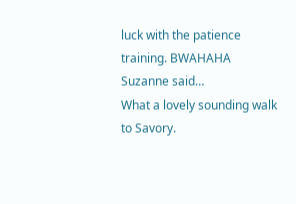luck with the patience training. BWAHAHA
Suzanne said…
What a lovely sounding walk to Savory.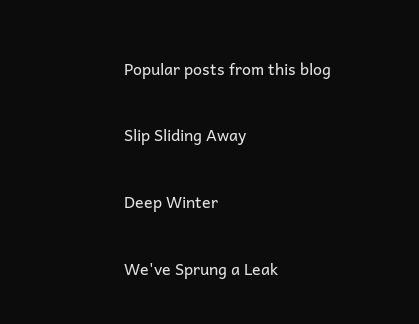Popular posts from this blog

Slip Sliding Away

Deep Winter

We've Sprung a Leak